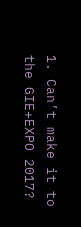1. Can’t make it to the GIE+EXPO 2017?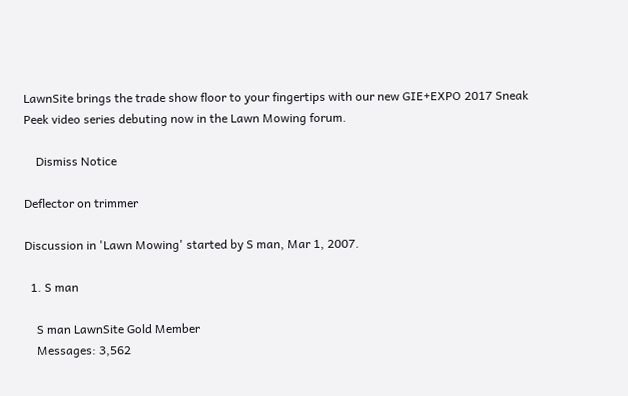LawnSite brings the trade show floor to your fingertips with our new GIE+EXPO 2017 Sneak Peek video series debuting now in the Lawn Mowing forum.

    Dismiss Notice

Deflector on trimmer

Discussion in 'Lawn Mowing' started by S man, Mar 1, 2007.

  1. S man

    S man LawnSite Gold Member
    Messages: 3,562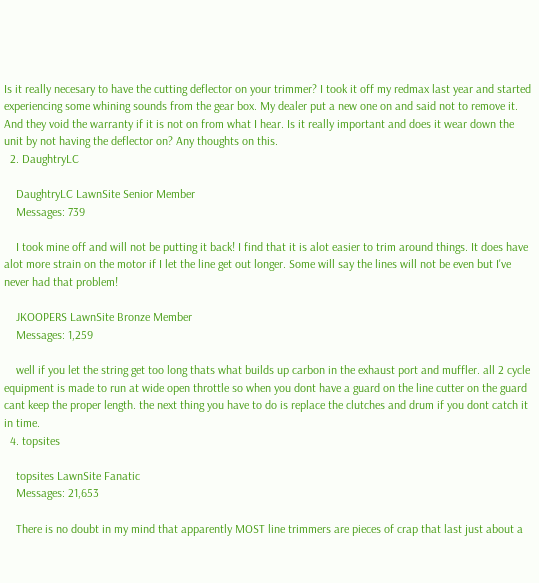Is it really necesary to have the cutting deflector on your trimmer? I took it off my redmax last year and started experiencing some whining sounds from the gear box. My dealer put a new one on and said not to remove it. And they void the warranty if it is not on from what I hear. Is it really important and does it wear down the unit by not having the deflector on? Any thoughts on this.
  2. DaughtryLC

    DaughtryLC LawnSite Senior Member
    Messages: 739

    I took mine off and will not be putting it back! I find that it is alot easier to trim around things. It does have alot more strain on the motor if I let the line get out longer. Some will say the lines will not be even but I've never had that problem!

    JKOOPERS LawnSite Bronze Member
    Messages: 1,259

    well if you let the string get too long thats what builds up carbon in the exhaust port and muffler. all 2 cycle equipment is made to run at wide open throttle so when you dont have a guard on the line cutter on the guard cant keep the proper length. the next thing you have to do is replace the clutches and drum if you dont catch it in time.
  4. topsites

    topsites LawnSite Fanatic
    Messages: 21,653

    There is no doubt in my mind that apparently MOST line trimmers are pieces of crap that last just about a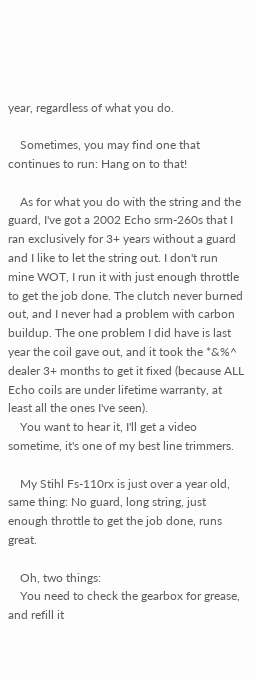year, regardless of what you do.

    Sometimes, you may find one that continues to run: Hang on to that!

    As for what you do with the string and the guard, I've got a 2002 Echo srm-260s that I ran exclusively for 3+ years without a guard and I like to let the string out. I don't run mine WOT, I run it with just enough throttle to get the job done. The clutch never burned out, and I never had a problem with carbon buildup. The one problem I did have is last year the coil gave out, and it took the *&%^ dealer 3+ months to get it fixed (because ALL Echo coils are under lifetime warranty, at least all the ones I've seen).
    You want to hear it, I'll get a video sometime, it's one of my best line trimmers.

    My Stihl Fs-110rx is just over a year old, same thing: No guard, long string, just enough throttle to get the job done, runs great.

    Oh, two things:
    You need to check the gearbox for grease, and refill it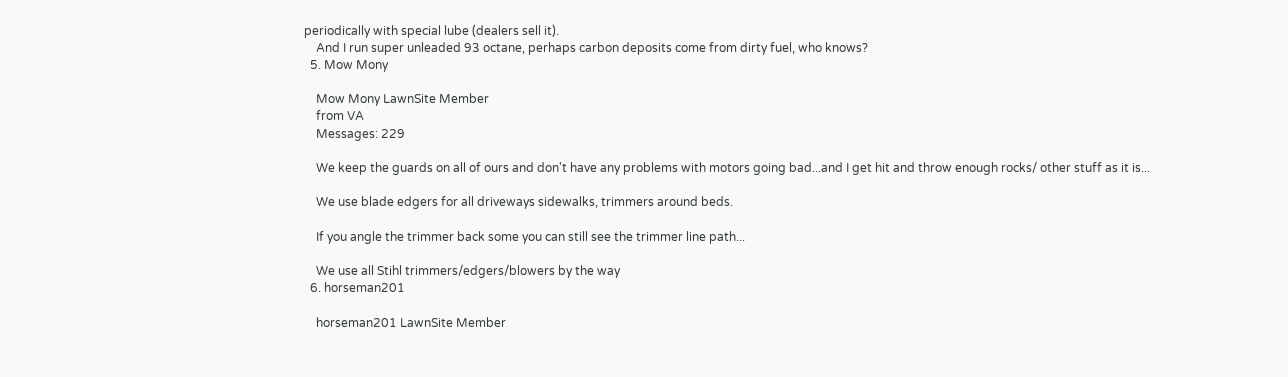periodically with special lube (dealers sell it).
    And I run super unleaded 93 octane, perhaps carbon deposits come from dirty fuel, who knows?
  5. Mow Mony

    Mow Mony LawnSite Member
    from VA
    Messages: 229

    We keep the guards on all of ours and don't have any problems with motors going bad...and I get hit and throw enough rocks/ other stuff as it is...

    We use blade edgers for all driveways sidewalks, trimmers around beds.

    If you angle the trimmer back some you can still see the trimmer line path...

    We use all Stihl trimmers/edgers/blowers by the way
  6. horseman201

    horseman201 LawnSite Member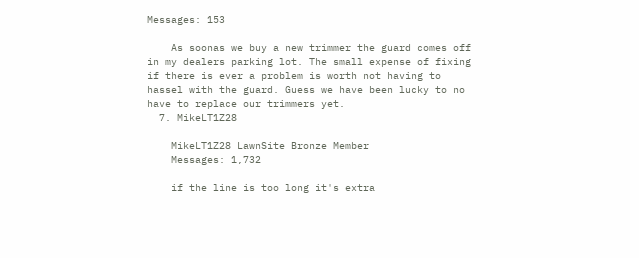Messages: 153

    As soonas we buy a new trimmer the guard comes off in my dealers parking lot. The small expense of fixing if there is ever a problem is worth not having to hassel with the guard. Guess we have been lucky to no have to replace our trimmers yet.
  7. MikeLT1Z28

    MikeLT1Z28 LawnSite Bronze Member
    Messages: 1,732

    if the line is too long it's extra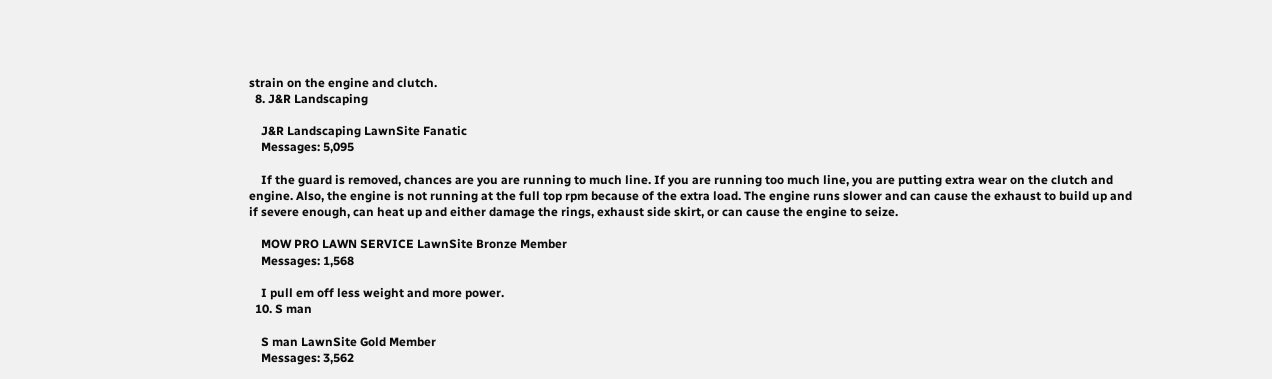strain on the engine and clutch.
  8. J&R Landscaping

    J&R Landscaping LawnSite Fanatic
    Messages: 5,095

    If the guard is removed, chances are you are running to much line. If you are running too much line, you are putting extra wear on the clutch and engine. Also, the engine is not running at the full top rpm because of the extra load. The engine runs slower and can cause the exhaust to build up and if severe enough, can heat up and either damage the rings, exhaust side skirt, or can cause the engine to seize.

    MOW PRO LAWN SERVICE LawnSite Bronze Member
    Messages: 1,568

    I pull em off less weight and more power.
  10. S man

    S man LawnSite Gold Member
    Messages: 3,562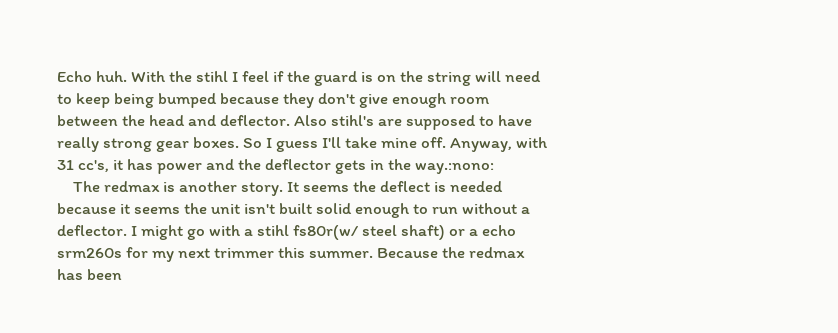Echo huh. With the stihl I feel if the guard is on the string will need to keep being bumped because they don't give enough room between the head and deflector. Also stihl's are supposed to have really strong gear boxes. So I guess I'll take mine off. Anyway, with 31 cc's, it has power and the deflector gets in the way.:nono:
    The redmax is another story. It seems the deflect is needed because it seems the unit isn't built solid enough to run without a deflector. I might go with a stihl fs80r(w/ steel shaft) or a echo srm260s for my next trimmer this summer. Because the redmax has been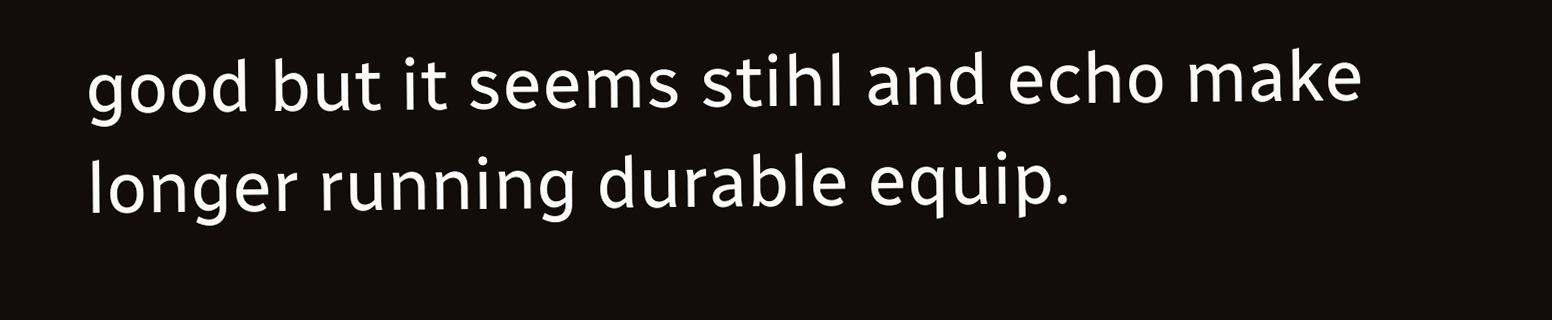good but it seems stihl and echo make longer running durable equip.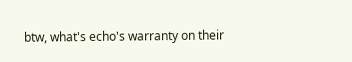btw, what's echo's warranty on their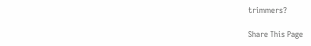trimmers?

Share This Page